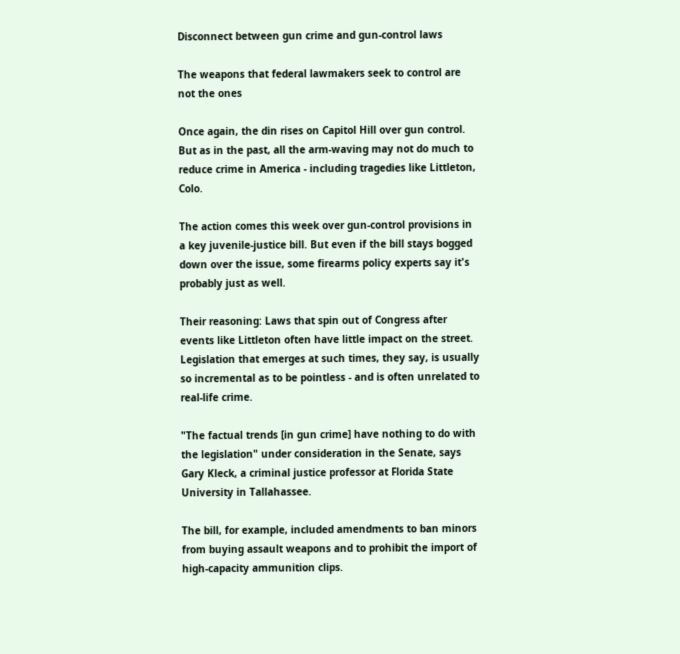Disconnect between gun crime and gun-control laws

The weapons that federal lawmakers seek to control are not the ones

Once again, the din rises on Capitol Hill over gun control. But as in the past, all the arm-waving may not do much to reduce crime in America - including tragedies like Littleton, Colo.

The action comes this week over gun-control provisions in a key juvenile-justice bill. But even if the bill stays bogged down over the issue, some firearms policy experts say it's probably just as well.

Their reasoning: Laws that spin out of Congress after events like Littleton often have little impact on the street. Legislation that emerges at such times, they say, is usually so incremental as to be pointless - and is often unrelated to real-life crime.

"The factual trends [in gun crime] have nothing to do with the legislation" under consideration in the Senate, says Gary Kleck, a criminal justice professor at Florida State University in Tallahassee.

The bill, for example, included amendments to ban minors from buying assault weapons and to prohibit the import of high-capacity ammunition clips.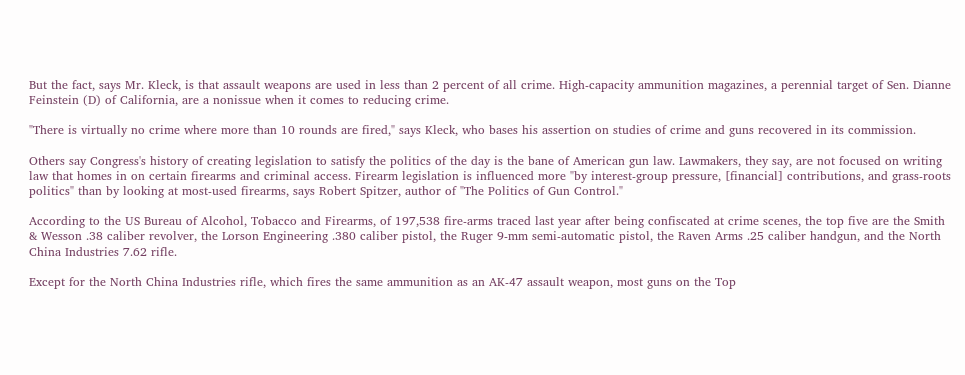But the fact, says Mr. Kleck, is that assault weapons are used in less than 2 percent of all crime. High-capacity ammunition magazines, a perennial target of Sen. Dianne Feinstein (D) of California, are a nonissue when it comes to reducing crime.

"There is virtually no crime where more than 10 rounds are fired," says Kleck, who bases his assertion on studies of crime and guns recovered in its commission.

Others say Congress's history of creating legislation to satisfy the politics of the day is the bane of American gun law. Lawmakers, they say, are not focused on writing law that homes in on certain firearms and criminal access. Firearm legislation is influenced more "by interest-group pressure, [financial] contributions, and grass-roots politics" than by looking at most-used firearms, says Robert Spitzer, author of "The Politics of Gun Control."

According to the US Bureau of Alcohol, Tobacco and Firearms, of 197,538 fire-arms traced last year after being confiscated at crime scenes, the top five are the Smith & Wesson .38 caliber revolver, the Lorson Engineering .380 caliber pistol, the Ruger 9-mm semi-automatic pistol, the Raven Arms .25 caliber handgun, and the North China Industries 7.62 rifle.

Except for the North China Industries rifle, which fires the same ammunition as an AK-47 assault weapon, most guns on the Top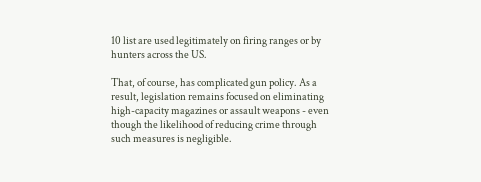10 list are used legitimately on firing ranges or by hunters across the US.

That, of course, has complicated gun policy. As a result, legislation remains focused on eliminating high-capacity magazines or assault weapons - even though the likelihood of reducing crime through such measures is negligible.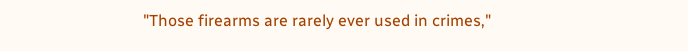"Those firearms are rarely ever used in crimes,"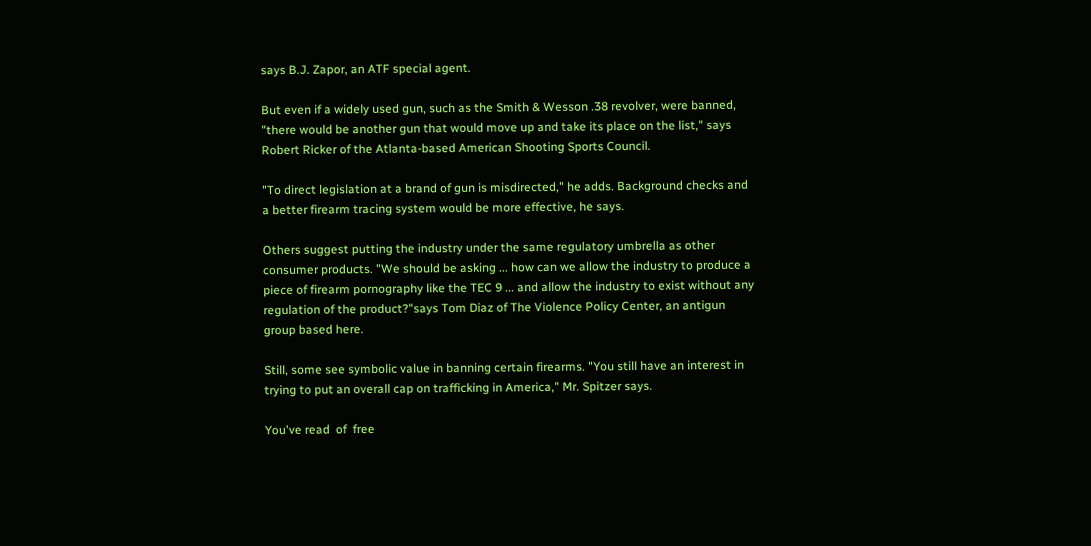says B.J. Zapor, an ATF special agent.

But even if a widely used gun, such as the Smith & Wesson .38 revolver, were banned, "there would be another gun that would move up and take its place on the list," says Robert Ricker of the Atlanta-based American Shooting Sports Council.

"To direct legislation at a brand of gun is misdirected," he adds. Background checks and a better firearm tracing system would be more effective, he says.

Others suggest putting the industry under the same regulatory umbrella as other consumer products. "We should be asking ... how can we allow the industry to produce a piece of firearm pornography like the TEC 9 ... and allow the industry to exist without any regulation of the product?"says Tom Diaz of The Violence Policy Center, an antigun group based here.

Still, some see symbolic value in banning certain firearms. "You still have an interest in trying to put an overall cap on trafficking in America," Mr. Spitzer says.

You've read  of  free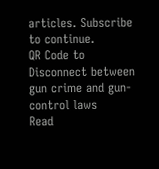articles. Subscribe to continue.
QR Code to Disconnect between gun crime and gun-control laws
Read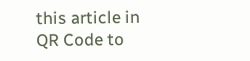this article in
QR Code to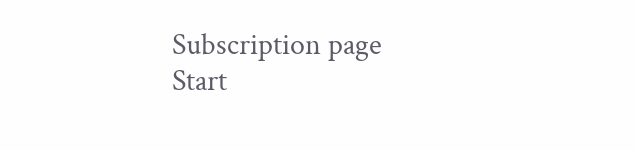Subscription page
Start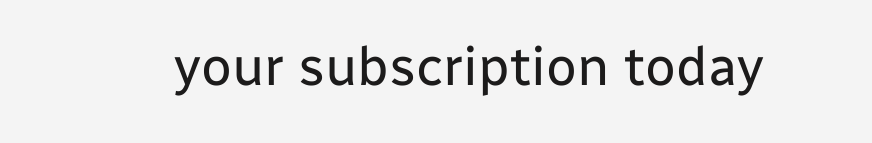your subscription today